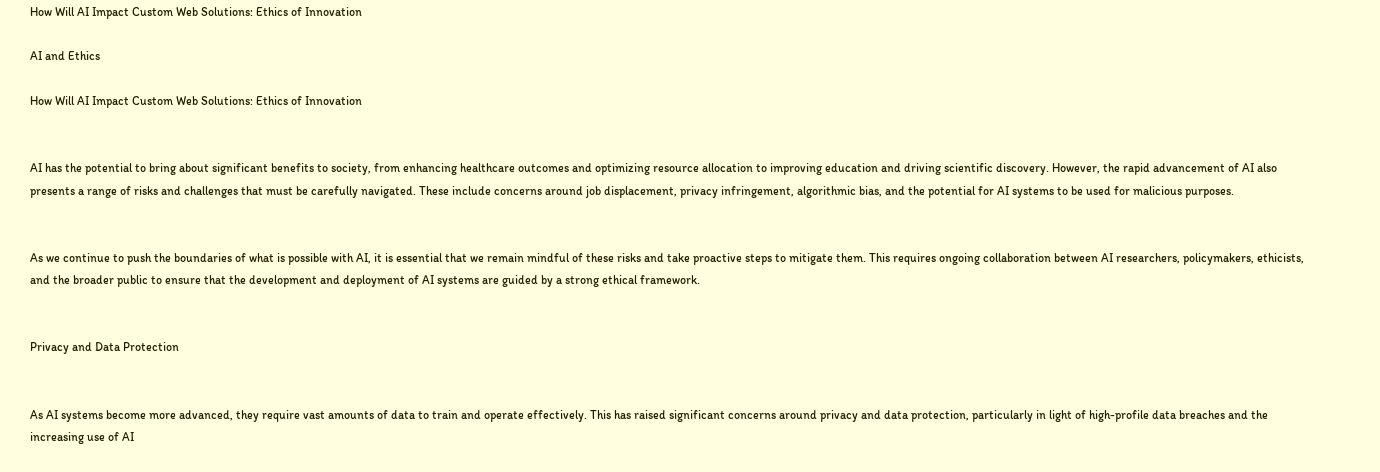How Will AI Impact Custom Web Solutions: Ethics of Innovation

AI and Ethics

How Will AI Impact Custom Web Solutions: Ethics of Innovation


AI has the potential to bring about significant benefits to society, from enhancing healthcare outcomes and optimizing resource allocation to improving education and driving scientific discovery. However, the rapid advancement of AI also presents a range of risks and challenges that must be carefully navigated. These include concerns around job displacement, privacy infringement, algorithmic bias, and the potential for AI systems to be used for malicious purposes.


As we continue to push the boundaries of what is possible with AI, it is essential that we remain mindful of these risks and take proactive steps to mitigate them. This requires ongoing collaboration between AI researchers, policymakers, ethicists, and the broader public to ensure that the development and deployment of AI systems are guided by a strong ethical framework.


Privacy and Data Protection


As AI systems become more advanced, they require vast amounts of data to train and operate effectively. This has raised significant concerns around privacy and data protection, particularly in light of high-profile data breaches and the increasing use of AI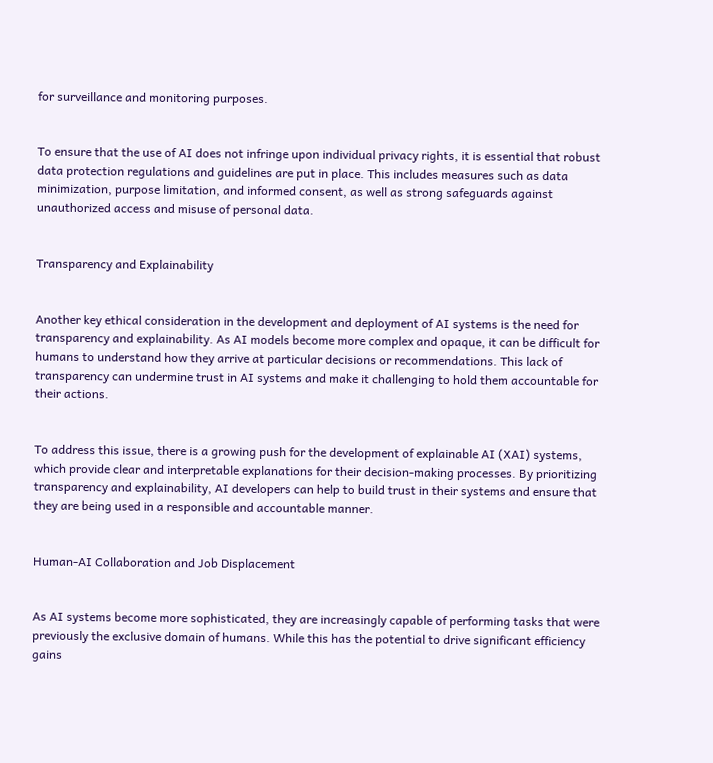for surveillance and monitoring purposes.


To ensure that the use of AI does not infringe upon individual privacy rights, it is essential that robust data protection regulations and guidelines are put in place. This includes measures such as data minimization, purpose limitation, and informed consent, as well as strong safeguards against unauthorized access and misuse of personal data.


Transparency and Explainability


Another key ethical consideration in the development and deployment of AI systems is the need for transparency and explainability. As AI models become more complex and opaque, it can be difficult for humans to understand how they arrive at particular decisions or recommendations. This lack of transparency can undermine trust in AI systems and make it challenging to hold them accountable for their actions.


To address this issue, there is a growing push for the development of explainable AI (XAI) systems, which provide clear and interpretable explanations for their decision-making processes. By prioritizing transparency and explainability, AI developers can help to build trust in their systems and ensure that they are being used in a responsible and accountable manner.


Human-AI Collaboration and Job Displacement


As AI systems become more sophisticated, they are increasingly capable of performing tasks that were previously the exclusive domain of humans. While this has the potential to drive significant efficiency gains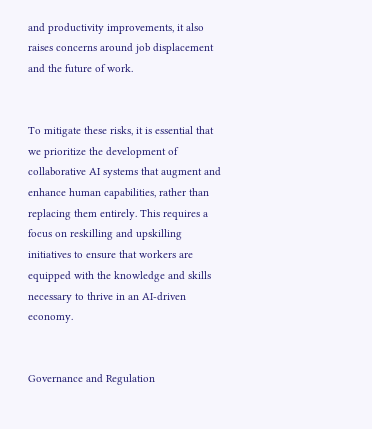and productivity improvements, it also raises concerns around job displacement and the future of work.


To mitigate these risks, it is essential that we prioritize the development of collaborative AI systems that augment and enhance human capabilities, rather than replacing them entirely. This requires a focus on reskilling and upskilling initiatives to ensure that workers are equipped with the knowledge and skills necessary to thrive in an AI-driven economy.


Governance and Regulation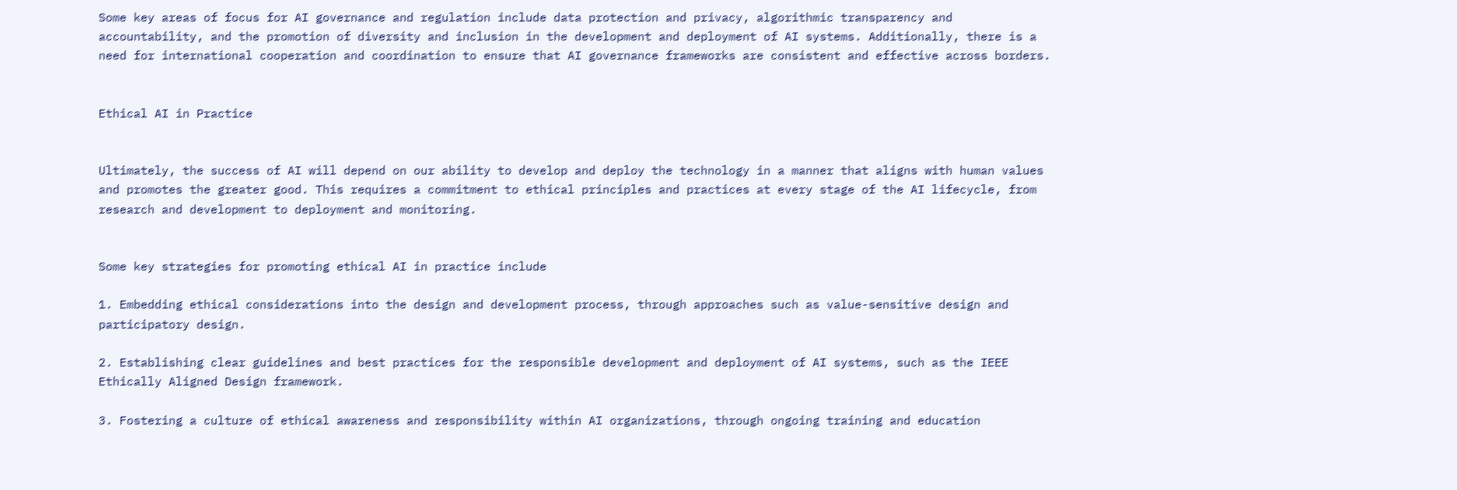Some key areas of focus for AI governance and regulation include data protection and privacy, algorithmic transparency and accountability, and the promotion of diversity and inclusion in the development and deployment of AI systems. Additionally, there is a need for international cooperation and coordination to ensure that AI governance frameworks are consistent and effective across borders.


Ethical AI in Practice


Ultimately, the success of AI will depend on our ability to develop and deploy the technology in a manner that aligns with human values and promotes the greater good. This requires a commitment to ethical principles and practices at every stage of the AI lifecycle, from research and development to deployment and monitoring.


Some key strategies for promoting ethical AI in practice include

1. Embedding ethical considerations into the design and development process, through approaches such as value-sensitive design and participatory design.

2. Establishing clear guidelines and best practices for the responsible development and deployment of AI systems, such as the IEEE Ethically Aligned Design framework.

3. Fostering a culture of ethical awareness and responsibility within AI organizations, through ongoing training and education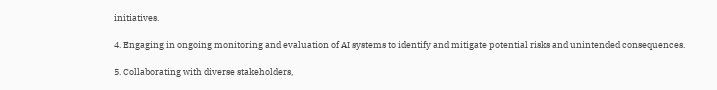initiatives.

4. Engaging in ongoing monitoring and evaluation of AI systems to identify and mitigate potential risks and unintended consequences.

5. Collaborating with diverse stakeholders,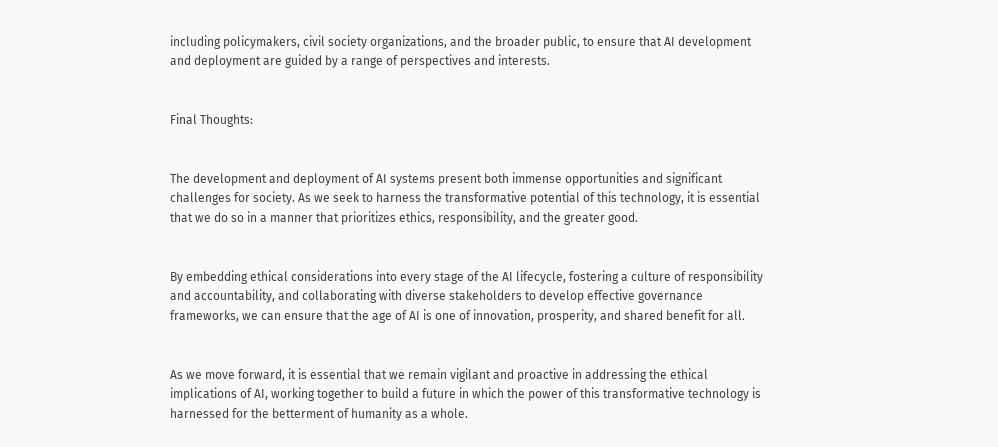including policymakers, civil society organizations, and the broader public, to ensure that AI development and deployment are guided by a range of perspectives and interests.


Final Thoughts:


The development and deployment of AI systems present both immense opportunities and significant challenges for society. As we seek to harness the transformative potential of this technology, it is essential that we do so in a manner that prioritizes ethics, responsibility, and the greater good.


By embedding ethical considerations into every stage of the AI lifecycle, fostering a culture of responsibility and accountability, and collaborating with diverse stakeholders to develop effective governance frameworks, we can ensure that the age of AI is one of innovation, prosperity, and shared benefit for all.


As we move forward, it is essential that we remain vigilant and proactive in addressing the ethical implications of AI, working together to build a future in which the power of this transformative technology is harnessed for the betterment of humanity as a whole.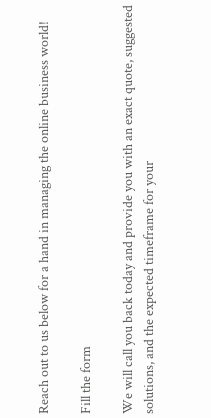Reach out to us below for a hand in managing the online business world!

Fill the form

We will call you back today and provide you with an exact quote, suggested solutions, and the expected timeframe for your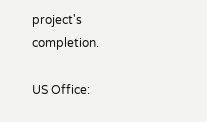project's completion.

US Office: